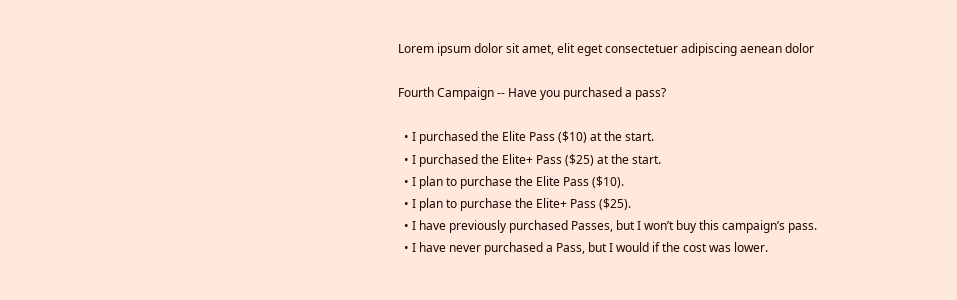Lorem ipsum dolor sit amet, elit eget consectetuer adipiscing aenean dolor

Fourth Campaign -- Have you purchased a pass?

  • I purchased the Elite Pass ($10) at the start.
  • I purchased the Elite+ Pass ($25) at the start.
  • I plan to purchase the Elite Pass ($10).
  • I plan to purchase the Elite+ Pass ($25).
  • I have previously purchased Passes, but I won’t buy this campaign’s pass.
  • I have never purchased a Pass, but I would if the cost was lower.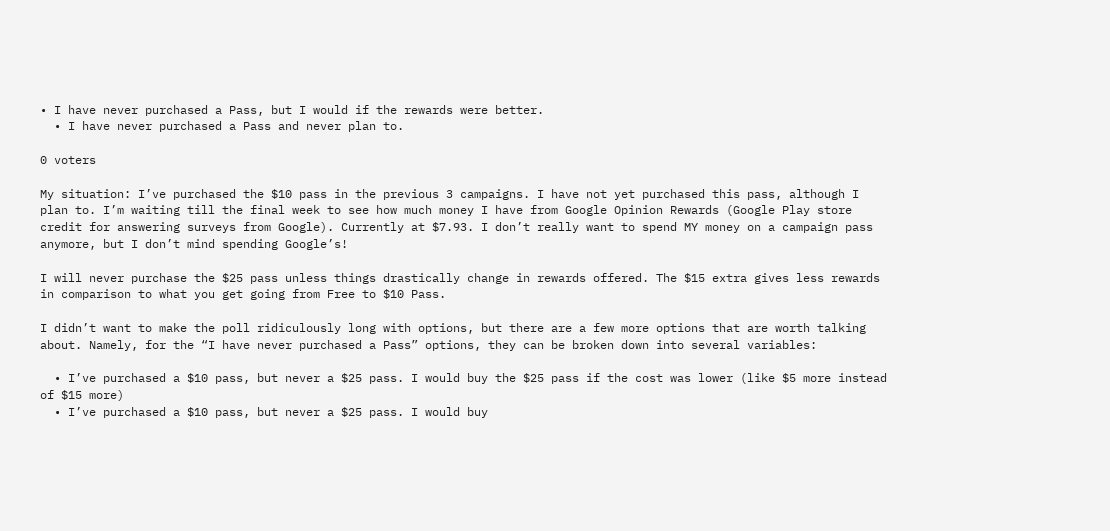• I have never purchased a Pass, but I would if the rewards were better.
  • I have never purchased a Pass and never plan to.

0 voters

My situation: I’ve purchased the $10 pass in the previous 3 campaigns. I have not yet purchased this pass, although I plan to. I’m waiting till the final week to see how much money I have from Google Opinion Rewards (Google Play store credit for answering surveys from Google). Currently at $7.93. I don’t really want to spend MY money on a campaign pass anymore, but I don’t mind spending Google’s!

I will never purchase the $25 pass unless things drastically change in rewards offered. The $15 extra gives less rewards in comparison to what you get going from Free to $10 Pass.

I didn’t want to make the poll ridiculously long with options, but there are a few more options that are worth talking about. Namely, for the “I have never purchased a Pass” options, they can be broken down into several variables:

  • I’ve purchased a $10 pass, but never a $25 pass. I would buy the $25 pass if the cost was lower (like $5 more instead of $15 more)
  • I’ve purchased a $10 pass, but never a $25 pass. I would buy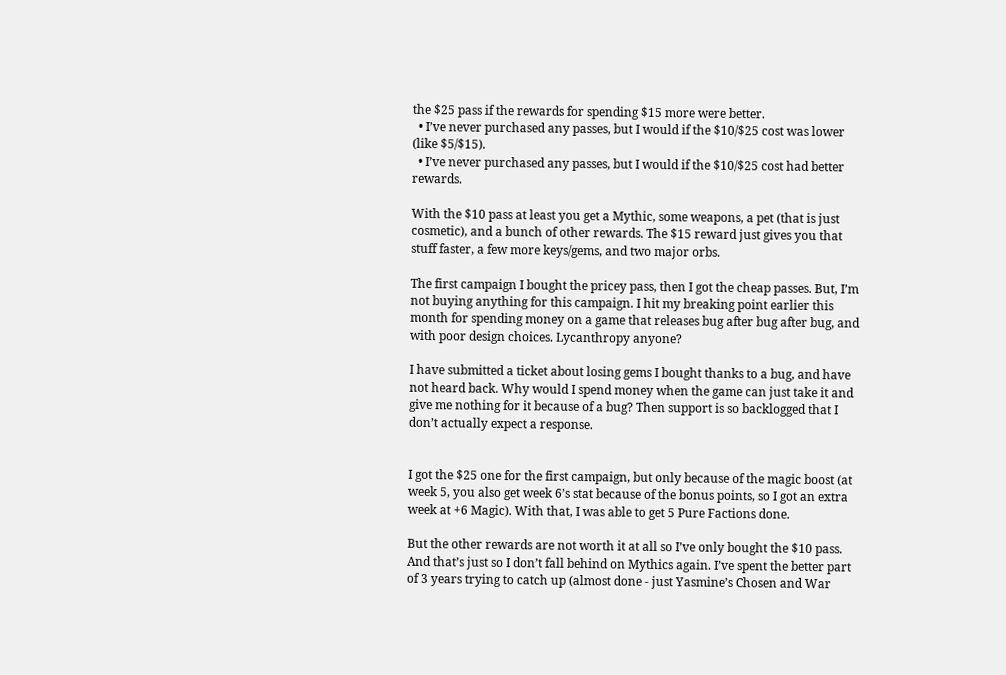the $25 pass if the rewards for spending $15 more were better.
  • I’ve never purchased any passes, but I would if the $10/$25 cost was lower (like $5/$15).
  • I’ve never purchased any passes, but I would if the $10/$25 cost had better rewards.

With the $10 pass at least you get a Mythic, some weapons, a pet (that is just cosmetic), and a bunch of other rewards. The $15 reward just gives you that stuff faster, a few more keys/gems, and two major orbs.

The first campaign I bought the pricey pass, then I got the cheap passes. But, I’m not buying anything for this campaign. I hit my breaking point earlier this month for spending money on a game that releases bug after bug after bug, and with poor design choices. Lycanthropy anyone?

I have submitted a ticket about losing gems I bought thanks to a bug, and have not heard back. Why would I spend money when the game can just take it and give me nothing for it because of a bug? Then support is so backlogged that I don’t actually expect a response.


I got the $25 one for the first campaign, but only because of the magic boost (at week 5, you also get week 6’s stat because of the bonus points, so I got an extra week at +6 Magic). With that, I was able to get 5 Pure Factions done.

But the other rewards are not worth it at all so I’ve only bought the $10 pass. And that’s just so I don’t fall behind on Mythics again. I’ve spent the better part of 3 years trying to catch up (almost done - just Yasmine’s Chosen and War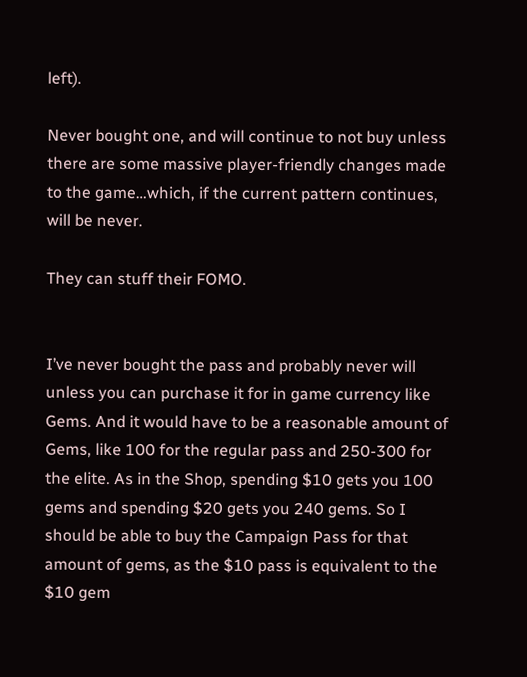left).

Never bought one, and will continue to not buy unless there are some massive player-friendly changes made to the game…which, if the current pattern continues, will be never.

They can stuff their FOMO.


I’ve never bought the pass and probably never will unless you can purchase it for in game currency like Gems. And it would have to be a reasonable amount of Gems, like 100 for the regular pass and 250-300 for the elite. As in the Shop, spending $10 gets you 100 gems and spending $20 gets you 240 gems. So I should be able to buy the Campaign Pass for that amount of gems, as the $10 pass is equivalent to the $10 gem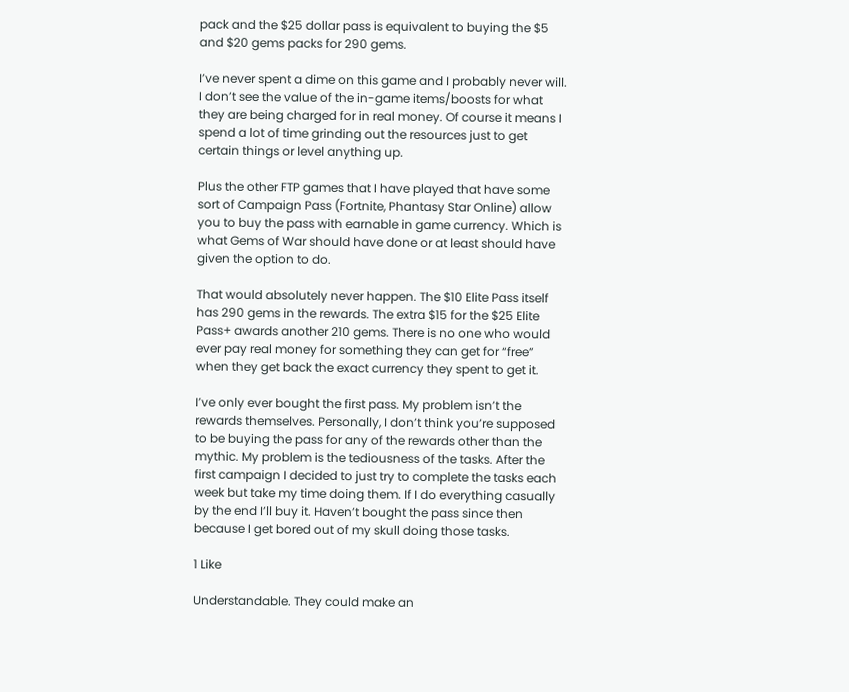pack and the $25 dollar pass is equivalent to buying the $5 and $20 gems packs for 290 gems.

I’ve never spent a dime on this game and I probably never will. I don’t see the value of the in-game items/boosts for what they are being charged for in real money. Of course it means I spend a lot of time grinding out the resources just to get certain things or level anything up.

Plus the other FTP games that I have played that have some sort of Campaign Pass (Fortnite, Phantasy Star Online) allow you to buy the pass with earnable in game currency. Which is what Gems of War should have done or at least should have given the option to do.

That would absolutely never happen. The $10 Elite Pass itself has 290 gems in the rewards. The extra $15 for the $25 Elite Pass+ awards another 210 gems. There is no one who would ever pay real money for something they can get for “free” when they get back the exact currency they spent to get it.

I’ve only ever bought the first pass. My problem isn’t the rewards themselves. Personally, I don’t think you’re supposed to be buying the pass for any of the rewards other than the mythic. My problem is the tediousness of the tasks. After the first campaign I decided to just try to complete the tasks each week but take my time doing them. If I do everything casually by the end I’ll buy it. Haven’t bought the pass since then because I get bored out of my skull doing those tasks.

1 Like

Understandable. They could make an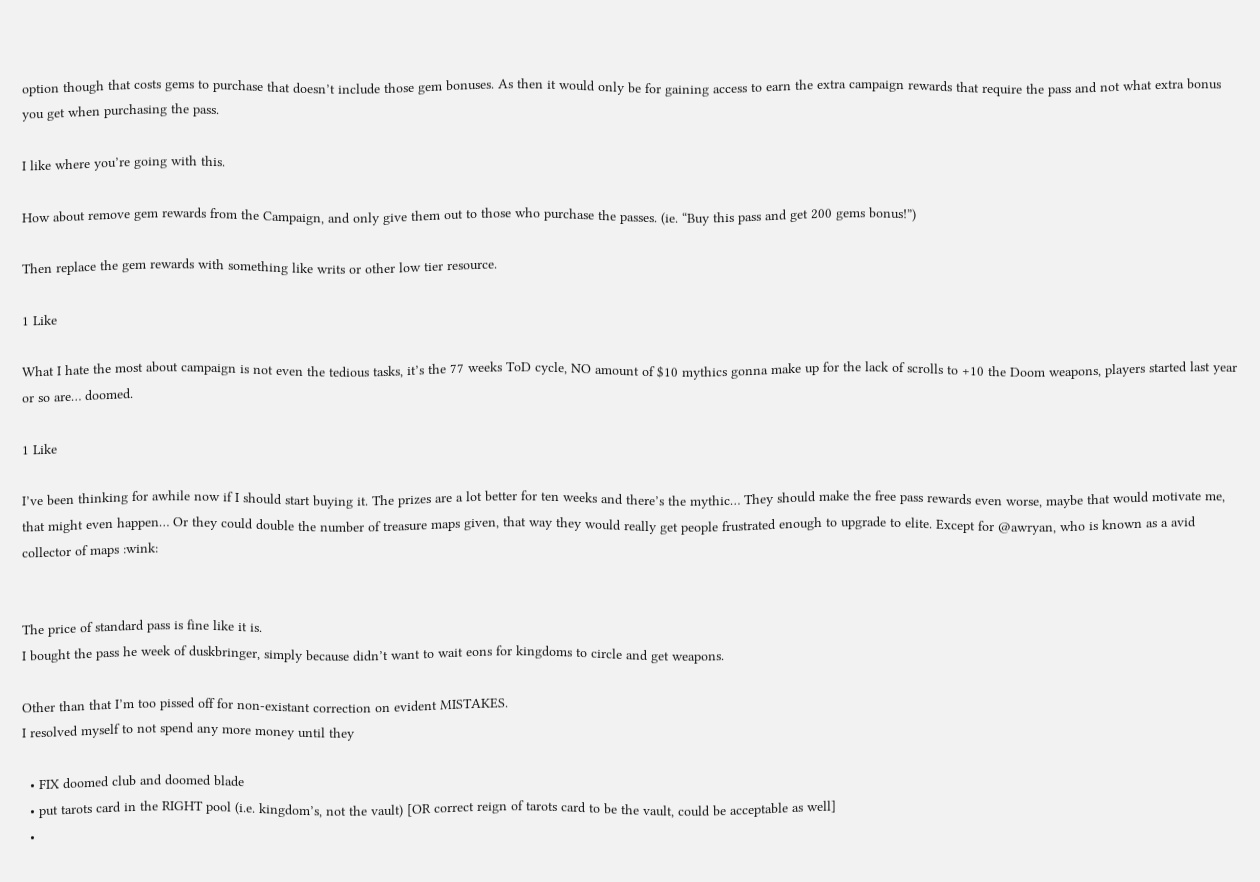option though that costs gems to purchase that doesn’t include those gem bonuses. As then it would only be for gaining access to earn the extra campaign rewards that require the pass and not what extra bonus you get when purchasing the pass.

I like where you’re going with this.

How about remove gem rewards from the Campaign, and only give them out to those who purchase the passes. (ie. “Buy this pass and get 200 gems bonus!”)

Then replace the gem rewards with something like writs or other low tier resource.

1 Like

What I hate the most about campaign is not even the tedious tasks, it’s the 77 weeks ToD cycle, NO amount of $10 mythics gonna make up for the lack of scrolls to +10 the Doom weapons, players started last year or so are… doomed.

1 Like

I’ve been thinking for awhile now if I should start buying it. The prizes are a lot better for ten weeks and there’s the mythic… They should make the free pass rewards even worse, maybe that would motivate me, that might even happen… Or they could double the number of treasure maps given, that way they would really get people frustrated enough to upgrade to elite. Except for @awryan, who is known as a avid collector of maps :wink:


The price of standard pass is fine like it is.
I bought the pass he week of duskbringer, simply because didn’t want to wait eons for kingdoms to circle and get weapons.

Other than that I’m too pissed off for non-existant correction on evident MISTAKES.
I resolved myself to not spend any more money until they

  • FIX doomed club and doomed blade
  • put tarots card in the RIGHT pool (i.e. kingdom’s, not the vault) [OR correct reign of tarots card to be the vault, could be acceptable as well]
  •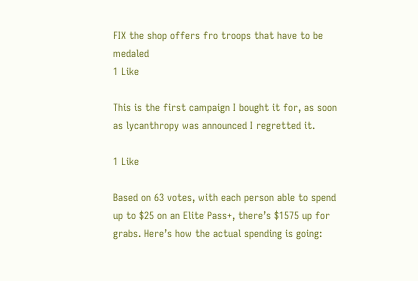FIX the shop offers fro troops that have to be medaled
1 Like

This is the first campaign I bought it for, as soon as lycanthropy was announced I regretted it.

1 Like

Based on 63 votes, with each person able to spend up to $25 on an Elite Pass+, there’s $1575 up for grabs. Here’s how the actual spending is going: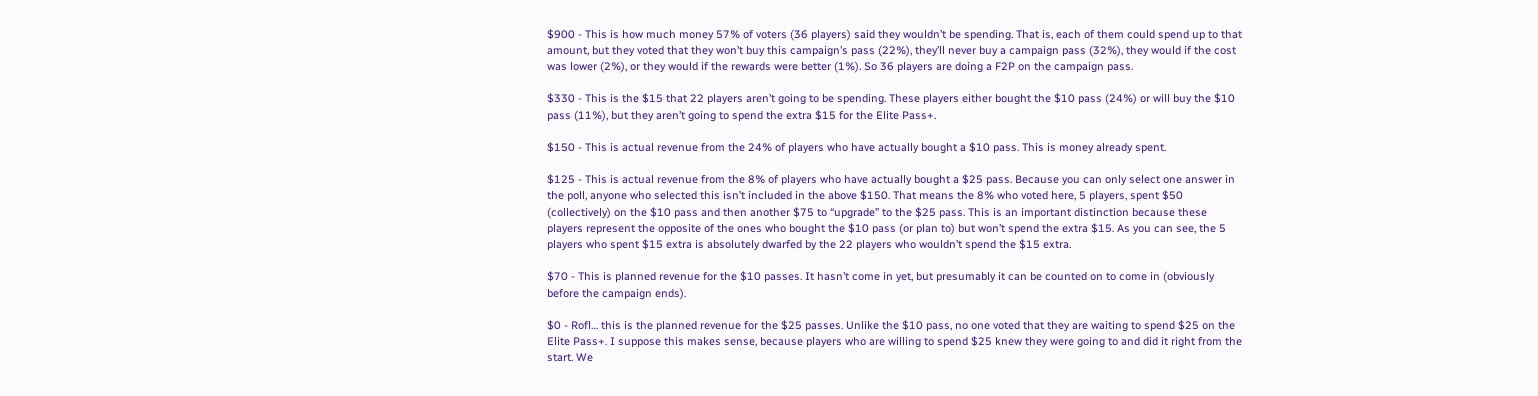$900 - This is how much money 57% of voters (36 players) said they wouldn’t be spending. That is, each of them could spend up to that amount, but they voted that they won’t buy this campaign’s pass (22%), they’ll never buy a campaign pass (32%), they would if the cost was lower (2%), or they would if the rewards were better (1%). So 36 players are doing a F2P on the campaign pass.

$330 - This is the $15 that 22 players aren’t going to be spending. These players either bought the $10 pass (24%) or will buy the $10 pass (11%), but they aren’t going to spend the extra $15 for the Elite Pass+.

$150 - This is actual revenue from the 24% of players who have actually bought a $10 pass. This is money already spent.

$125 - This is actual revenue from the 8% of players who have actually bought a $25 pass. Because you can only select one answer in the poll, anyone who selected this isn’t included in the above $150. That means the 8% who voted here, 5 players, spent $50 (collectively) on the $10 pass and then another $75 to “upgrade” to the $25 pass. This is an important distinction because these players represent the opposite of the ones who bought the $10 pass (or plan to) but won’t spend the extra $15. As you can see, the 5 players who spent $15 extra is absolutely dwarfed by the 22 players who wouldn’t spend the $15 extra.

$70 - This is planned revenue for the $10 passes. It hasn’t come in yet, but presumably it can be counted on to come in (obviously before the campaign ends).

$0 - Rofl… this is the planned revenue for the $25 passes. Unlike the $10 pass, no one voted that they are waiting to spend $25 on the Elite Pass+. I suppose this makes sense, because players who are willing to spend $25 knew they were going to and did it right from the start. We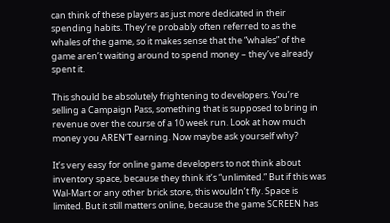can think of these players as just more dedicated in their spending habits. They’re probably often referred to as the whales of the game, so it makes sense that the “whales” of the game aren’t waiting around to spend money – they’ve already spent it.

This should be absolutely frightening to developers. You’re selling a Campaign Pass, something that is supposed to bring in revenue over the course of a 10 week run. Look at how much money you AREN’T earning. Now maybe ask yourself why?

It’s very easy for online game developers to not think about inventory space, because they think it’s “unlimited.” But if this was Wal-Mart or any other brick store, this wouldn’t fly. Space is limited. But it still matters online, because the game SCREEN has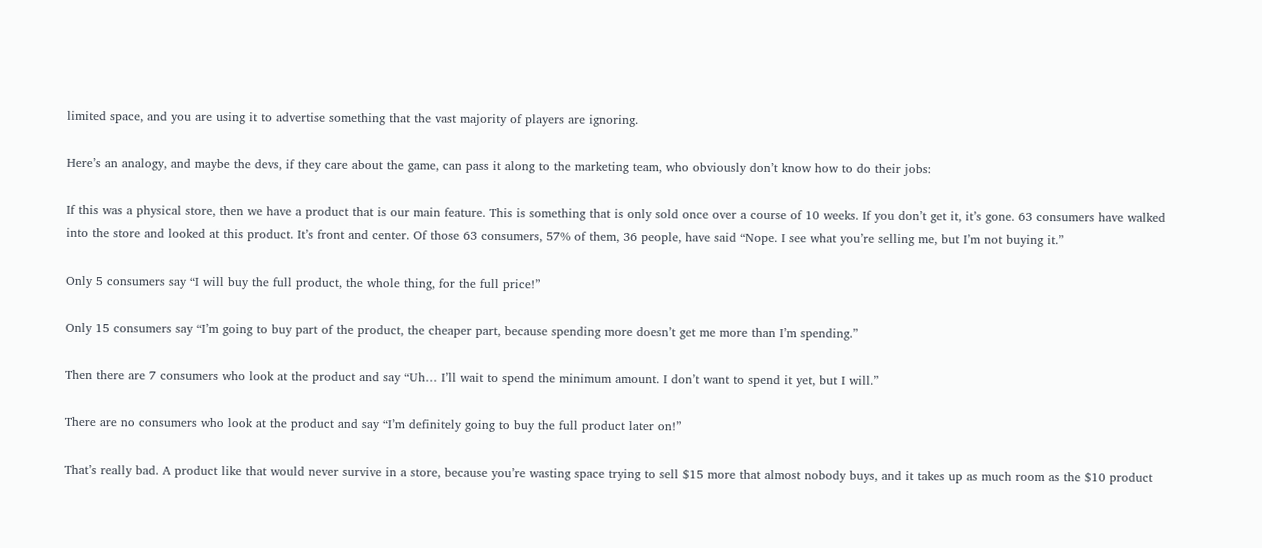limited space, and you are using it to advertise something that the vast majority of players are ignoring.

Here’s an analogy, and maybe the devs, if they care about the game, can pass it along to the marketing team, who obviously don’t know how to do their jobs:

If this was a physical store, then we have a product that is our main feature. This is something that is only sold once over a course of 10 weeks. If you don’t get it, it’s gone. 63 consumers have walked into the store and looked at this product. It’s front and center. Of those 63 consumers, 57% of them, 36 people, have said “Nope. I see what you’re selling me, but I’m not buying it.”

Only 5 consumers say “I will buy the full product, the whole thing, for the full price!”

Only 15 consumers say “I’m going to buy part of the product, the cheaper part, because spending more doesn’t get me more than I’m spending.”

Then there are 7 consumers who look at the product and say “Uh… I’ll wait to spend the minimum amount. I don’t want to spend it yet, but I will.”

There are no consumers who look at the product and say “I’m definitely going to buy the full product later on!”

That’s really bad. A product like that would never survive in a store, because you’re wasting space trying to sell $15 more that almost nobody buys, and it takes up as much room as the $10 product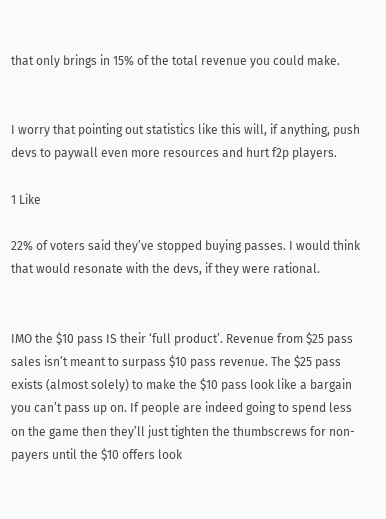that only brings in 15% of the total revenue you could make.


I worry that pointing out statistics like this will, if anything, push devs to paywall even more resources and hurt f2p players.

1 Like

22% of voters said they’ve stopped buying passes. I would think that would resonate with the devs, if they were rational.


IMO the $10 pass IS their ‘full product’. Revenue from $25 pass sales isn’t meant to surpass $10 pass revenue. The $25 pass exists (almost solely) to make the $10 pass look like a bargain you can’t pass up on. If people are indeed going to spend less on the game then they’ll just tighten the thumbscrews for non-payers until the $10 offers look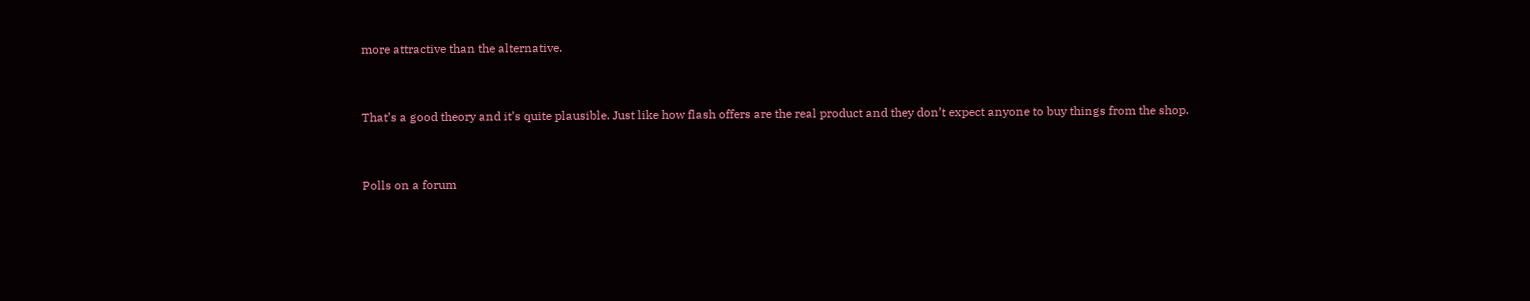more attractive than the alternative.


That’s a good theory and it’s quite plausible. Just like how flash offers are the real product and they don’t expect anyone to buy things from the shop.


Polls on a forum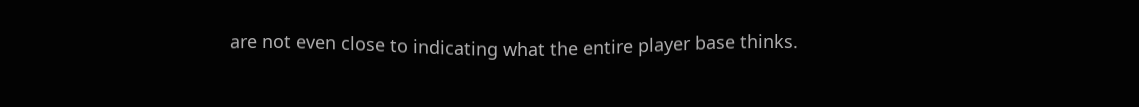are not even close to indicating what the entire player base thinks.